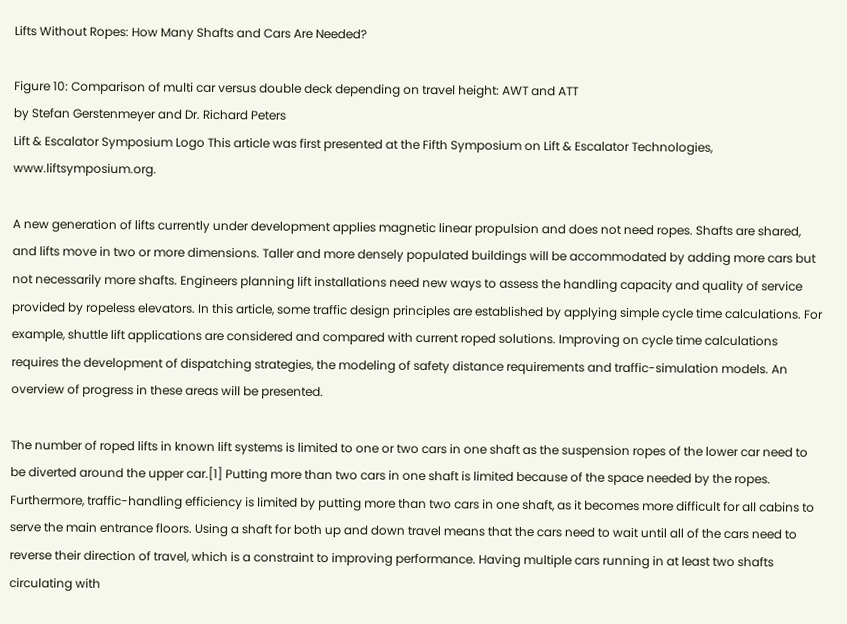Lifts Without Ropes: How Many Shafts and Cars Are Needed?

Figure 10: Comparison of multi car versus double deck depending on travel height: AWT and ATT
by Stefan Gerstenmeyer and Dr. Richard Peters
Lift & Escalator Symposium Logo This article was first presented at the Fifth Symposium on Lift & Escalator Technologies, www.liftsymposium.org.

A new generation of lifts currently under development applies magnetic linear propulsion and does not need ropes. Shafts are shared, and lifts move in two or more dimensions. Taller and more densely populated buildings will be accommodated by adding more cars but not necessarily more shafts. Engineers planning lift installations need new ways to assess the handling capacity and quality of service provided by ropeless elevators. In this article, some traffic design principles are established by applying simple cycle time calculations. For example, shuttle lift applications are considered and compared with current roped solutions. Improving on cycle time calculations requires the development of dispatching strategies, the modeling of safety distance requirements and traffic-simulation models. An overview of progress in these areas will be presented.

The number of roped lifts in known lift systems is limited to one or two cars in one shaft as the suspension ropes of the lower car need to be diverted around the upper car.[1] Putting more than two cars in one shaft is limited because of the space needed by the ropes. Furthermore, traffic-handling efficiency is limited by putting more than two cars in one shaft, as it becomes more difficult for all cabins to serve the main entrance floors. Using a shaft for both up and down travel means that the cars need to wait until all of the cars need to reverse their direction of travel, which is a constraint to improving performance. Having multiple cars running in at least two shafts circulating with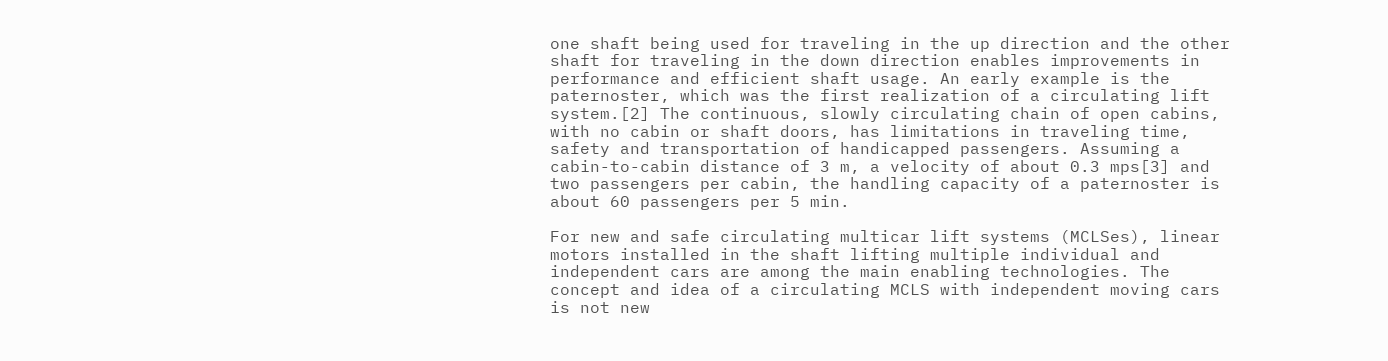one shaft being used for traveling in the up direction and the other shaft for traveling in the down direction enables improvements in performance and efficient shaft usage. An early example is the paternoster, which was the first realization of a circulating lift system.[2] The continuous, slowly circulating chain of open cabins, with no cabin or shaft doors, has limitations in traveling time, safety and transportation of handicapped passengers. Assuming a cabin-to-cabin distance of 3 m, a velocity of about 0.3 mps[3] and two passengers per cabin, the handling capacity of a paternoster is about 60 passengers per 5 min.

For new and safe circulating multicar lift systems (MCLSes), linear motors installed in the shaft lifting multiple individual and independent cars are among the main enabling technologies. The concept and idea of a circulating MCLS with independent moving cars is not new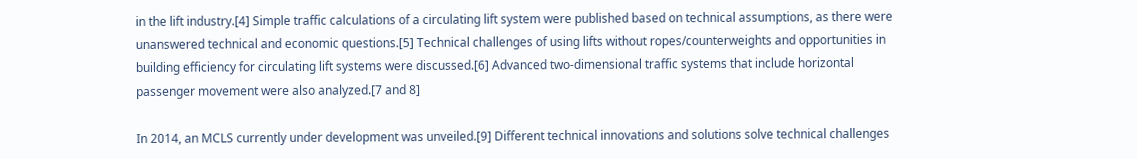in the lift industry.[4] Simple traffic calculations of a circulating lift system were published based on technical assumptions, as there were unanswered technical and economic questions.[5] Technical challenges of using lifts without ropes/counterweights and opportunities in building efficiency for circulating lift systems were discussed.[6] Advanced two-dimensional traffic systems that include horizontal passenger movement were also analyzed.[7 and 8]

In 2014, an MCLS currently under development was unveiled.[9] Different technical innovations and solutions solve technical challenges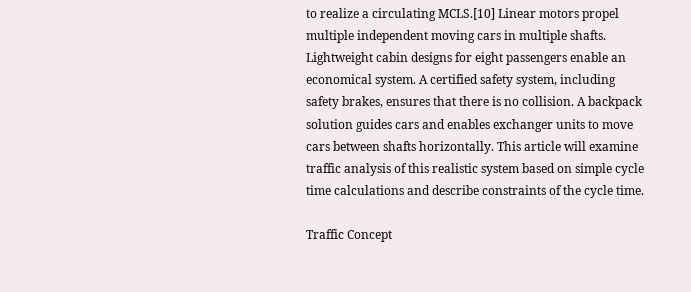to realize a circulating MCLS.[10] Linear motors propel multiple independent moving cars in multiple shafts. Lightweight cabin designs for eight passengers enable an economical system. A certified safety system, including safety brakes, ensures that there is no collision. A backpack solution guides cars and enables exchanger units to move cars between shafts horizontally. This article will examine traffic analysis of this realistic system based on simple cycle time calculations and describe constraints of the cycle time.

Traffic Concept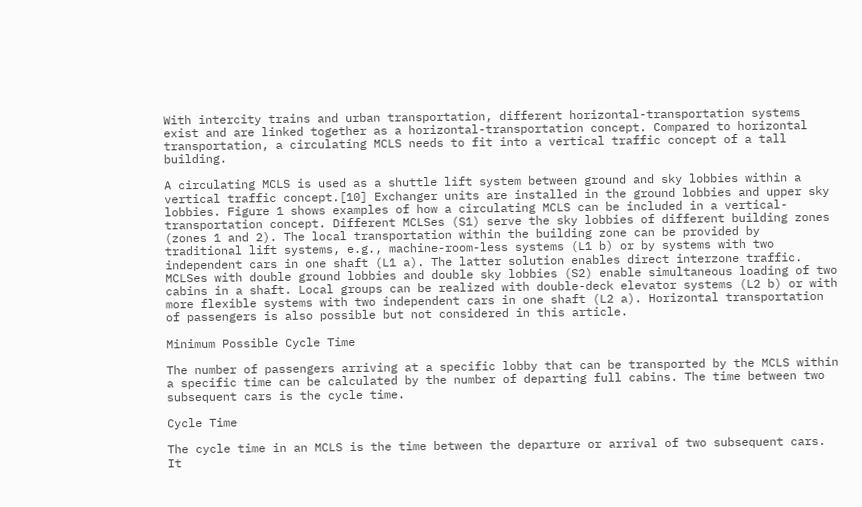With intercity trains and urban transportation, different horizontal-transportation systems exist and are linked together as a horizontal-transportation concept. Compared to horizontal transportation, a circulating MCLS needs to fit into a vertical traffic concept of a tall building.

A circulating MCLS is used as a shuttle lift system between ground and sky lobbies within a vertical traffic concept.[10] Exchanger units are installed in the ground lobbies and upper sky lobbies. Figure 1 shows examples of how a circulating MCLS can be included in a vertical-transportation concept. Different MCLSes (S1) serve the sky lobbies of different building zones (zones 1 and 2). The local transportation within the building zone can be provided by traditional lift systems, e.g., machine-room-less systems (L1 b) or by systems with two independent cars in one shaft (L1 a). The latter solution enables direct interzone traffic. MCLSes with double ground lobbies and double sky lobbies (S2) enable simultaneous loading of two cabins in a shaft. Local groups can be realized with double-deck elevator systems (L2 b) or with more flexible systems with two independent cars in one shaft (L2 a). Horizontal transportation of passengers is also possible but not considered in this article.

Minimum Possible Cycle Time

The number of passengers arriving at a specific lobby that can be transported by the MCLS within a specific time can be calculated by the number of departing full cabins. The time between two subsequent cars is the cycle time.

Cycle Time

The cycle time in an MCLS is the time between the departure or arrival of two subsequent cars. It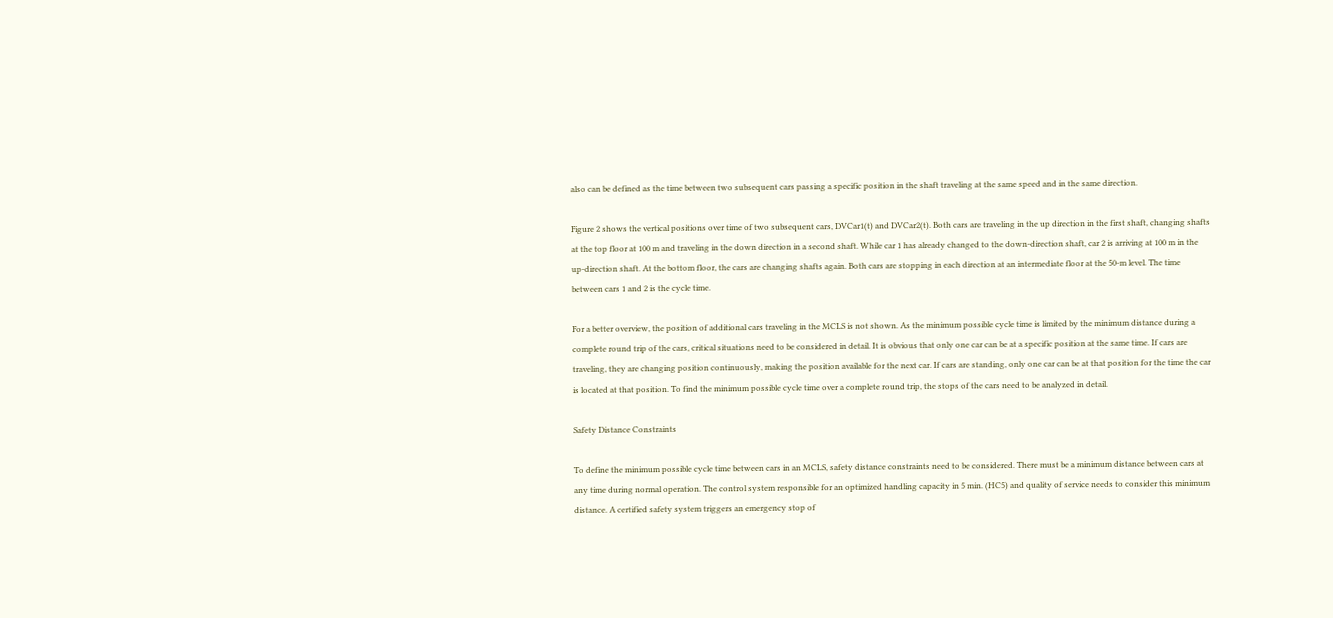also can be defined as the time between two subsequent cars passing a specific position in the shaft traveling at the same speed and in the same direction.

Figure 2 shows the vertical positions over time of two subsequent cars, DVCar1(t) and DVCar2(t). Both cars are traveling in the up direction in the first shaft, changing shafts at the top floor at 100 m and traveling in the down direction in a second shaft. While car 1 has already changed to the down-direction shaft, car 2 is arriving at 100 m in the up-direction shaft. At the bottom floor, the cars are changing shafts again. Both cars are stopping in each direction at an intermediate floor at the 50-m level. The time between cars 1 and 2 is the cycle time.

For a better overview, the position of additional cars traveling in the MCLS is not shown. As the minimum possible cycle time is limited by the minimum distance during a complete round trip of the cars, critical situations need to be considered in detail. It is obvious that only one car can be at a specific position at the same time. If cars are traveling, they are changing position continuously, making the position available for the next car. If cars are standing, only one car can be at that position for the time the car is located at that position. To find the minimum possible cycle time over a complete round trip, the stops of the cars need to be analyzed in detail.

Safety Distance Constraints

To define the minimum possible cycle time between cars in an MCLS, safety distance constraints need to be considered. There must be a minimum distance between cars at any time during normal operation. The control system responsible for an optimized handling capacity in 5 min. (HC5) and quality of service needs to consider this minimum distance. A certified safety system triggers an emergency stop of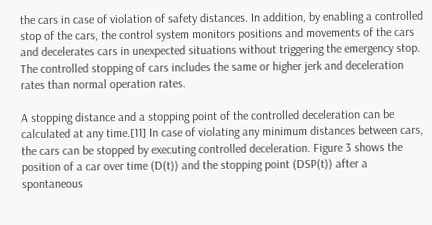the cars in case of violation of safety distances. In addition, by enabling a controlled stop of the cars, the control system monitors positions and movements of the cars and decelerates cars in unexpected situations without triggering the emergency stop. The controlled stopping of cars includes the same or higher jerk and deceleration rates than normal operation rates.

A stopping distance and a stopping point of the controlled deceleration can be calculated at any time.[11] In case of violating any minimum distances between cars, the cars can be stopped by executing controlled deceleration. Figure 3 shows the position of a car over time (D(t)) and the stopping point (DSP(t)) after a spontaneous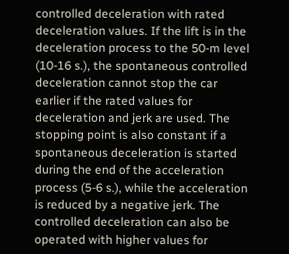controlled deceleration with rated deceleration values. If the lift is in the deceleration process to the 50-m level (10-16 s.), the spontaneous controlled deceleration cannot stop the car earlier if the rated values for deceleration and jerk are used. The stopping point is also constant if a spontaneous deceleration is started during the end of the acceleration process (5-6 s.), while the acceleration is reduced by a negative jerk. The controlled deceleration can also be operated with higher values for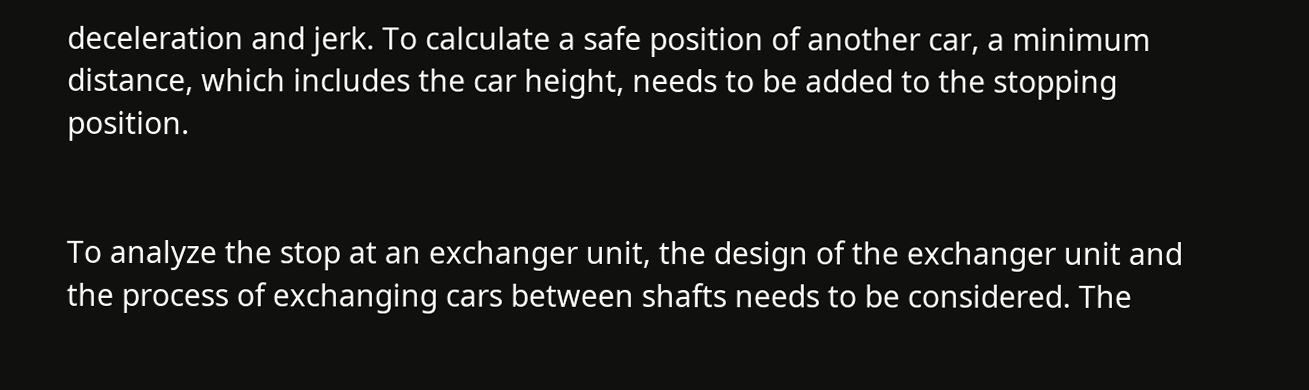deceleration and jerk. To calculate a safe position of another car, a minimum distance, which includes the car height, needs to be added to the stopping position.


To analyze the stop at an exchanger unit, the design of the exchanger unit and the process of exchanging cars between shafts needs to be considered. The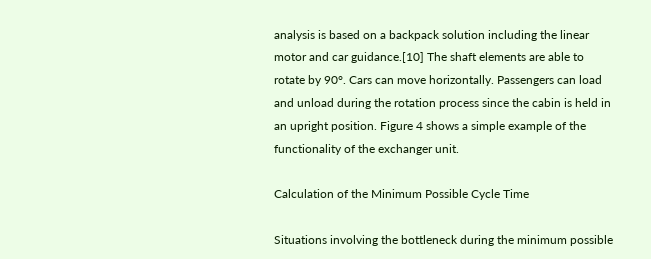analysis is based on a backpack solution including the linear motor and car guidance.[10] The shaft elements are able to rotate by 90°. Cars can move horizontally. Passengers can load and unload during the rotation process since the cabin is held in an upright position. Figure 4 shows a simple example of the functionality of the exchanger unit.

Calculation of the Minimum Possible Cycle Time

Situations involving the bottleneck during the minimum possible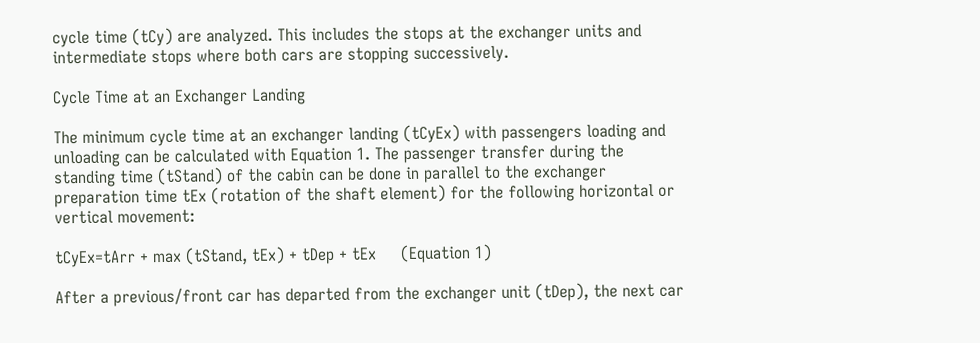cycle time (tCy) are analyzed. This includes the stops at the exchanger units and intermediate stops where both cars are stopping successively.

Cycle Time at an Exchanger Landing

The minimum cycle time at an exchanger landing (tCyEx) with passengers loading and unloading can be calculated with Equation 1. The passenger transfer during the standing time (tStand) of the cabin can be done in parallel to the exchanger preparation time tEx (rotation of the shaft element) for the following horizontal or vertical movement:

tCyEx=tArr + max (tStand, tEx) + tDep + tEx     (Equation 1)

After a previous/front car has departed from the exchanger unit (tDep), the next car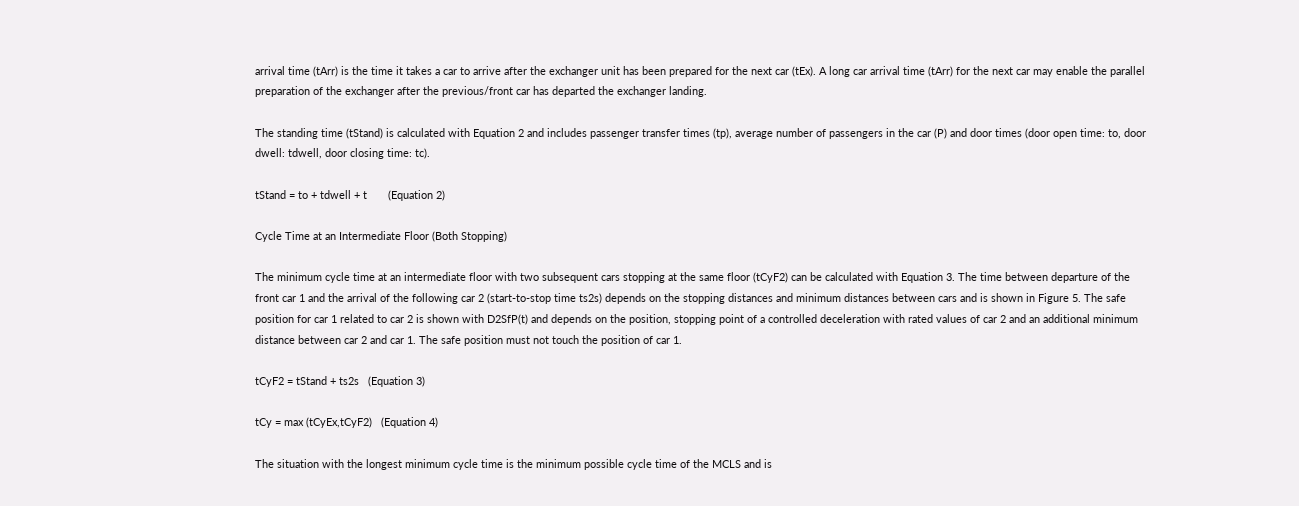arrival time (tArr) is the time it takes a car to arrive after the exchanger unit has been prepared for the next car (tEx). A long car arrival time (tArr) for the next car may enable the parallel preparation of the exchanger after the previous/front car has departed the exchanger landing.

The standing time (tStand) is calculated with Equation 2 and includes passenger transfer times (tp), average number of passengers in the car (P) and door times (door open time: to, door dwell: tdwell, door closing time: tc).

tStand = to + tdwell + t       (Equation 2)

Cycle Time at an Intermediate Floor (Both Stopping)

The minimum cycle time at an intermediate floor with two subsequent cars stopping at the same floor (tCyF2) can be calculated with Equation 3. The time between departure of the front car 1 and the arrival of the following car 2 (start-to-stop time ts2s) depends on the stopping distances and minimum distances between cars and is shown in Figure 5. The safe position for car 1 related to car 2 is shown with D2SfP(t) and depends on the position, stopping point of a controlled deceleration with rated values of car 2 and an additional minimum distance between car 2 and car 1. The safe position must not touch the position of car 1.

tCyF2 = tStand + ts2s   (Equation 3)

tCy = max (tCyEx,tCyF2)   (Equation 4)

The situation with the longest minimum cycle time is the minimum possible cycle time of the MCLS and is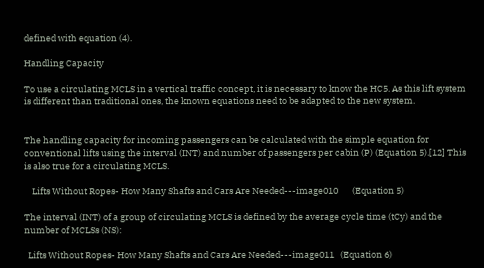defined with equation (4).

Handling Capacity

To use a circulating MCLS in a vertical traffic concept, it is necessary to know the HC5. As this lift system is different than traditional ones, the known equations need to be adapted to the new system.


The handling capacity for incoming passengers can be calculated with the simple equation for conventional lifts using the interval (INT) and number of passengers per cabin (P) (Equation 5).[12] This is also true for a circulating MCLS.

    Lifts Without Ropes- How Many Shafts and Cars Are Needed---image010       (Equation 5)

The interval (INT) of a group of circulating MCLS is defined by the average cycle time (tCy) and the number of MCLSs (NS):

  Lifts Without Ropes- How Many Shafts and Cars Are Needed---image011   (Equation 6)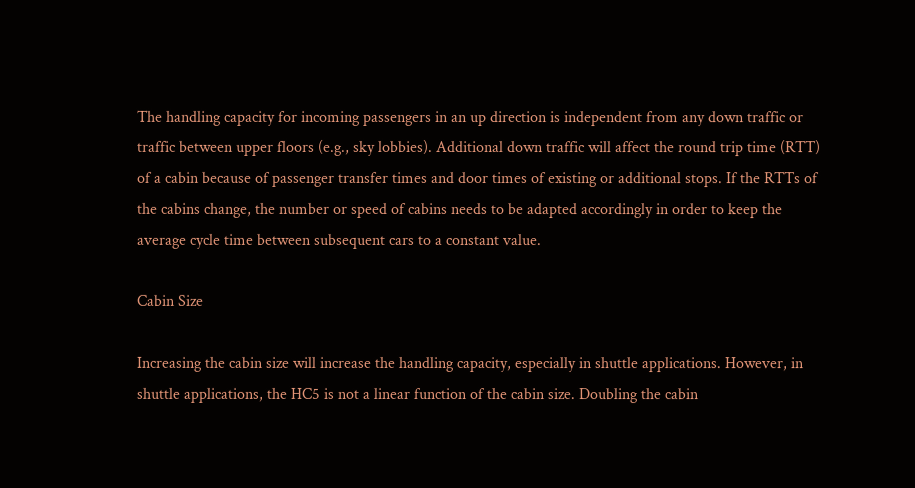The handling capacity for incoming passengers in an up direction is independent from any down traffic or traffic between upper floors (e.g., sky lobbies). Additional down traffic will affect the round trip time (RTT) of a cabin because of passenger transfer times and door times of existing or additional stops. If the RTTs of the cabins change, the number or speed of cabins needs to be adapted accordingly in order to keep the average cycle time between subsequent cars to a constant value.

Cabin Size

Increasing the cabin size will increase the handling capacity, especially in shuttle applications. However, in shuttle applications, the HC5 is not a linear function of the cabin size. Doubling the cabin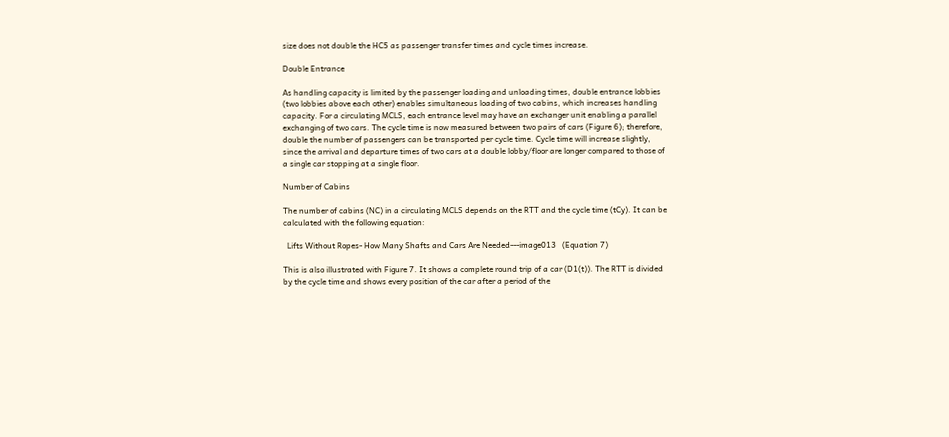size does not double the HC5 as passenger transfer times and cycle times increase.

Double Entrance

As handling capacity is limited by the passenger loading and unloading times, double entrance lobbies (two lobbies above each other) enables simultaneous loading of two cabins, which increases handling capacity. For a circulating MCLS, each entrance level may have an exchanger unit enabling a parallel exchanging of two cars. The cycle time is now measured between two pairs of cars (Figure 6); therefore, double the number of passengers can be transported per cycle time. Cycle time will increase slightly, since the arrival and departure times of two cars at a double lobby/floor are longer compared to those of a single car stopping at a single floor.

Number of Cabins

The number of cabins (NC) in a circulating MCLS depends on the RTT and the cycle time (tCy). It can be calculated with the following equation:

  Lifts Without Ropes- How Many Shafts and Cars Are Needed---image013   (Equation 7)

This is also illustrated with Figure 7. It shows a complete round trip of a car (D1(t)). The RTT is divided by the cycle time and shows every position of the car after a period of the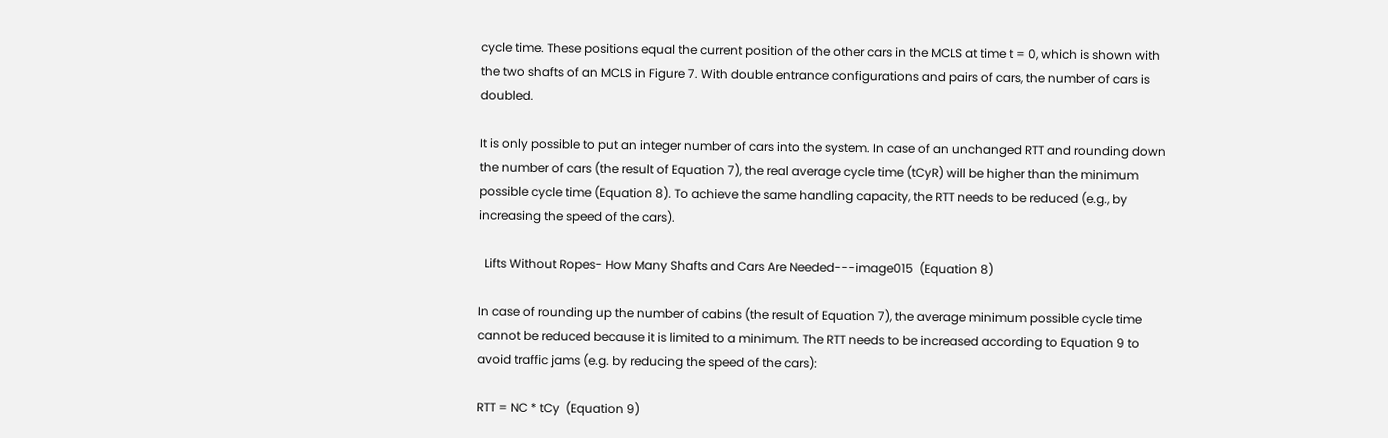cycle time. These positions equal the current position of the other cars in the MCLS at time t = 0, which is shown with the two shafts of an MCLS in Figure 7. With double entrance configurations and pairs of cars, the number of cars is doubled.

It is only possible to put an integer number of cars into the system. In case of an unchanged RTT and rounding down the number of cars (the result of Equation 7), the real average cycle time (tCyR) will be higher than the minimum possible cycle time (Equation 8). To achieve the same handling capacity, the RTT needs to be reduced (e.g., by increasing the speed of the cars).

  Lifts Without Ropes- How Many Shafts and Cars Are Needed---image015  (Equation 8)

In case of rounding up the number of cabins (the result of Equation 7), the average minimum possible cycle time cannot be reduced because it is limited to a minimum. The RTT needs to be increased according to Equation 9 to avoid traffic jams (e.g. by reducing the speed of the cars):

RTT = NC * tCy  (Equation 9)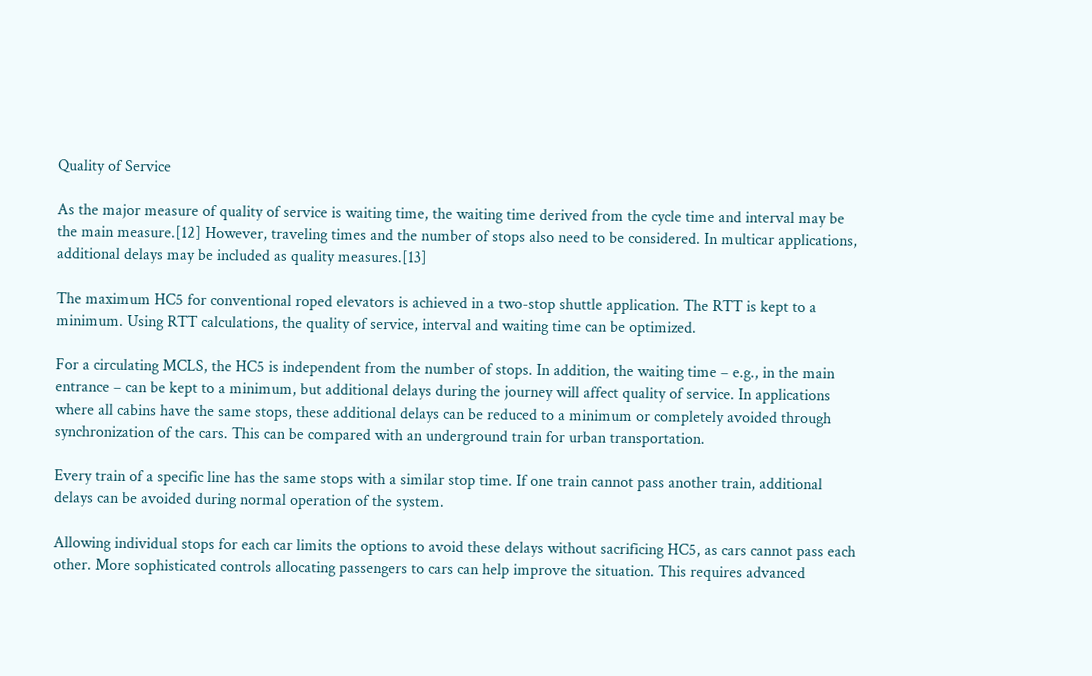Quality of Service

As the major measure of quality of service is waiting time, the waiting time derived from the cycle time and interval may be the main measure.[12] However, traveling times and the number of stops also need to be considered. In multicar applications, additional delays may be included as quality measures.[13]

The maximum HC5 for conventional roped elevators is achieved in a two-stop shuttle application. The RTT is kept to a minimum. Using RTT calculations, the quality of service, interval and waiting time can be optimized.

For a circulating MCLS, the HC5 is independent from the number of stops. In addition, the waiting time – e.g., in the main entrance – can be kept to a minimum, but additional delays during the journey will affect quality of service. In applications where all cabins have the same stops, these additional delays can be reduced to a minimum or completely avoided through synchronization of the cars. This can be compared with an underground train for urban transportation.

Every train of a specific line has the same stops with a similar stop time. If one train cannot pass another train, additional delays can be avoided during normal operation of the system.

Allowing individual stops for each car limits the options to avoid these delays without sacrificing HC5, as cars cannot pass each other. More sophisticated controls allocating passengers to cars can help improve the situation. This requires advanced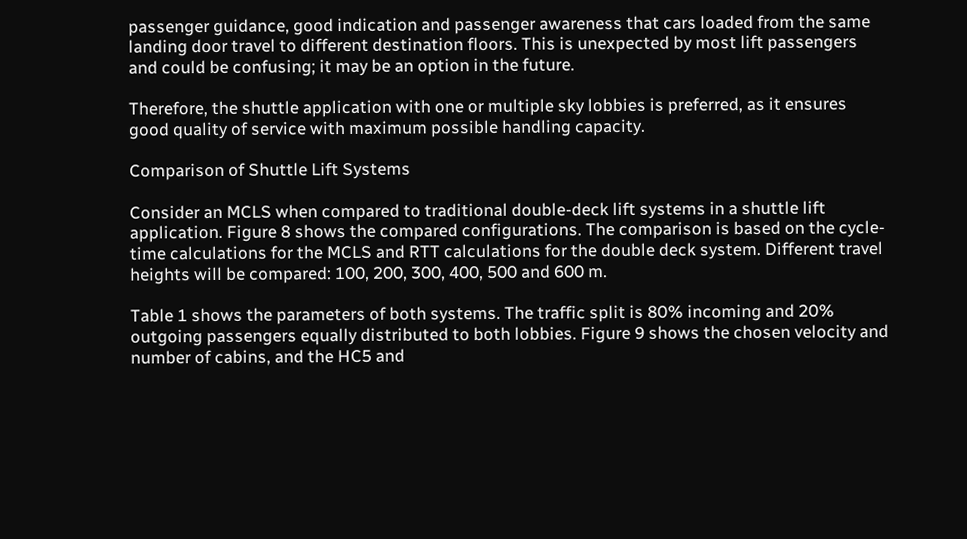passenger guidance, good indication and passenger awareness that cars loaded from the same landing door travel to different destination floors. This is unexpected by most lift passengers and could be confusing; it may be an option in the future.

Therefore, the shuttle application with one or multiple sky lobbies is preferred, as it ensures good quality of service with maximum possible handling capacity.

Comparison of Shuttle Lift Systems

Consider an MCLS when compared to traditional double-deck lift systems in a shuttle lift application. Figure 8 shows the compared configurations. The comparison is based on the cycle-time calculations for the MCLS and RTT calculations for the double deck system. Different travel heights will be compared: 100, 200, 300, 400, 500 and 600 m.

Table 1 shows the parameters of both systems. The traffic split is 80% incoming and 20% outgoing passengers equally distributed to both lobbies. Figure 9 shows the chosen velocity and number of cabins, and the HC5 and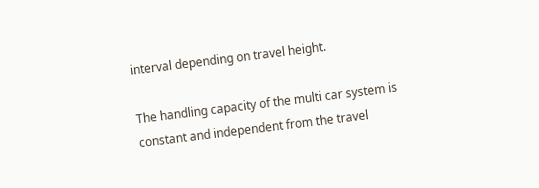interval depending on travel height.

The handling capacity of the multi car system is constant and independent from the travel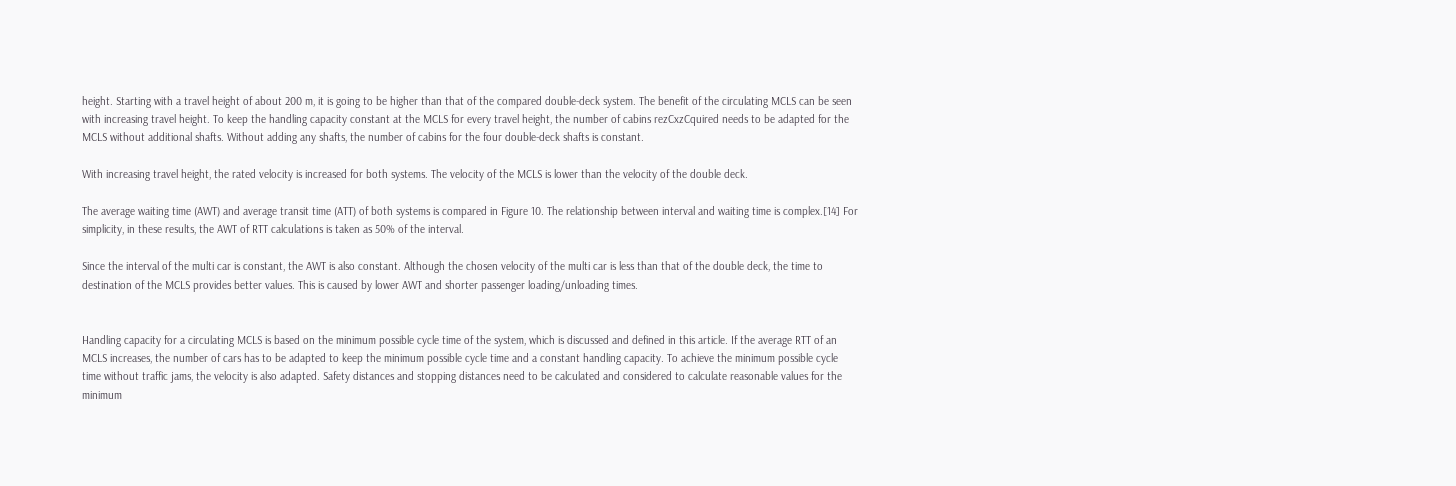height. Starting with a travel height of about 200 m, it is going to be higher than that of the compared double-deck system. The benefit of the circulating MCLS can be seen with increasing travel height. To keep the handling capacity constant at the MCLS for every travel height, the number of cabins rezCxzCquired needs to be adapted for the MCLS without additional shafts. Without adding any shafts, the number of cabins for the four double-deck shafts is constant.

With increasing travel height, the rated velocity is increased for both systems. The velocity of the MCLS is lower than the velocity of the double deck.

The average waiting time (AWT) and average transit time (ATT) of both systems is compared in Figure 10. The relationship between interval and waiting time is complex.[14] For simplicity, in these results, the AWT of RTT calculations is taken as 50% of the interval.

Since the interval of the multi car is constant, the AWT is also constant. Although the chosen velocity of the multi car is less than that of the double deck, the time to destination of the MCLS provides better values. This is caused by lower AWT and shorter passenger loading/unloading times.


Handling capacity for a circulating MCLS is based on the minimum possible cycle time of the system, which is discussed and defined in this article. If the average RTT of an MCLS increases, the number of cars has to be adapted to keep the minimum possible cycle time and a constant handling capacity. To achieve the minimum possible cycle time without traffic jams, the velocity is also adapted. Safety distances and stopping distances need to be calculated and considered to calculate reasonable values for the minimum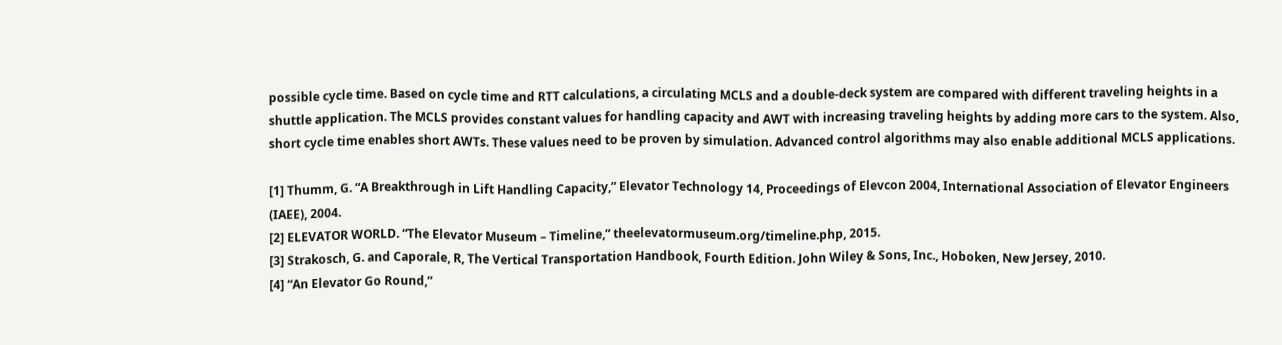possible cycle time. Based on cycle time and RTT calculations, a circulating MCLS and a double-deck system are compared with different traveling heights in a shuttle application. The MCLS provides constant values for handling capacity and AWT with increasing traveling heights by adding more cars to the system. Also, short cycle time enables short AWTs. These values need to be proven by simulation. Advanced control algorithms may also enable additional MCLS applications.

[1] Thumm, G. “A Breakthrough in Lift Handling Capacity,” Elevator Technology 14, Proceedings of Elevcon 2004, International Association of Elevator Engineers (IAEE), 2004.
[2] ELEVATOR WORLD. “The Elevator Museum – Timeline,” theelevatormuseum.org/timeline.php, 2015.
[3] Strakosch, G. and Caporale, R, The Vertical Transportation Handbook, Fourth Edition. John Wiley & Sons, Inc., Hoboken, New Jersey, 2010.
[4] “An Elevator Go Round,”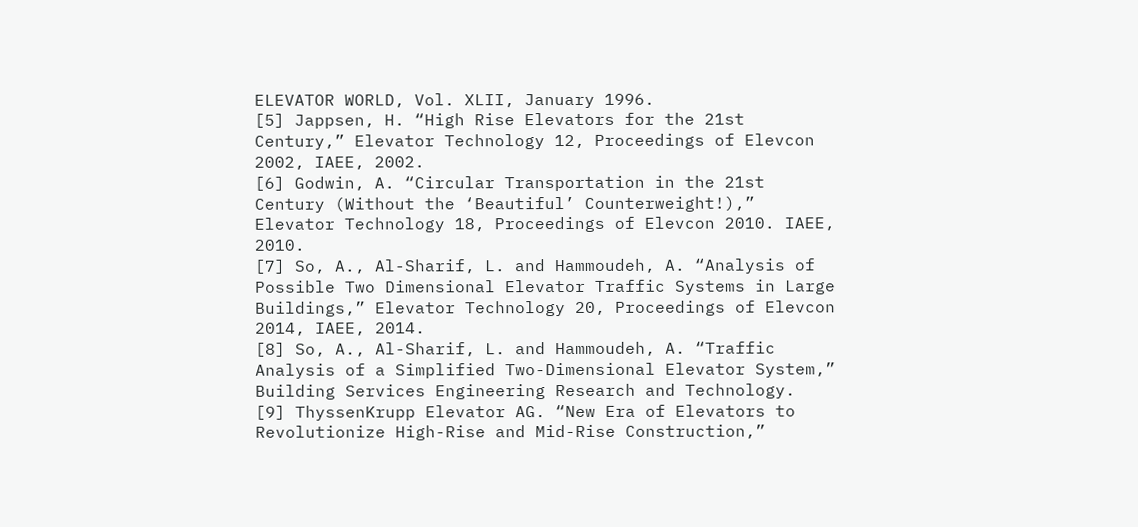ELEVATOR WORLD, Vol. XLII, January 1996.
[5] Jappsen, H. “High Rise Elevators for the 21st Century,” Elevator Technology 12, Proceedings of Elevcon 2002, IAEE, 2002.
[6] Godwin, A. “Circular Transportation in the 21st Century (Without the ‘Beautiful’ Counterweight!),” Elevator Technology 18, Proceedings of Elevcon 2010. IAEE, 2010.
[7] So, A., Al-Sharif, L. and Hammoudeh, A. “Analysis of Possible Two Dimensional Elevator Traffic Systems in Large Buildings,” Elevator Technology 20, Proceedings of Elevcon 2014, IAEE, 2014.
[8] So, A., Al-Sharif, L. and Hammoudeh, A. “Traffic Analysis of a Simplified Two-Dimensional Elevator System,” Building Services Engineering Research and Technology.
[9] ThyssenKrupp Elevator AG. “New Era of Elevators to Revolutionize High-Rise and Mid-Rise Construction,”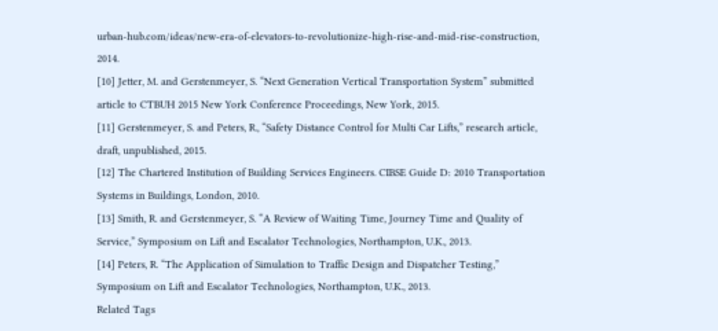urban-hub.com/ideas/new-era-of-elevators-to-revolutionize-high-rise-and-mid-rise-construction, 2014.
[10] Jetter, M. and Gerstenmeyer, S. “Next Generation Vertical Transportation System” submitted article to CTBUH 2015 New York Conference Proceedings, New York, 2015.
[11] Gerstenmeyer, S. and Peters, R., “Safety Distance Control for Multi Car Lifts,” research article, draft, unpublished, 2015.
[12] The Chartered Institution of Building Services Engineers. CIBSE Guide D: 2010 Transportation Systems in Buildings, London, 2010.
[13] Smith, R. and Gerstenmeyer, S. “A Review of Waiting Time, Journey Time and Quality of Service,” Symposium on Lift and Escalator Technologies, Northampton, U.K., 2013.
[14] Peters, R. “The Application of Simulation to Traffic Design and Dispatcher Testing,” Symposium on Lift and Escalator Technologies, Northampton, U.K., 2013.
Related Tags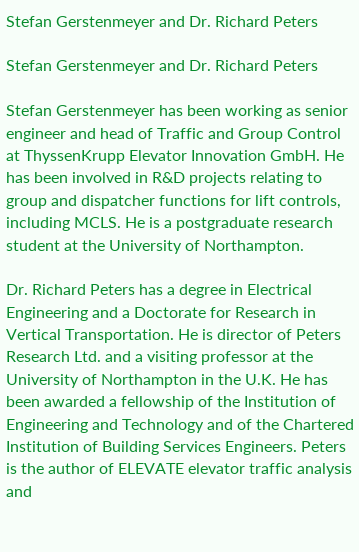Stefan Gerstenmeyer and Dr. Richard Peters

Stefan Gerstenmeyer and Dr. Richard Peters

Stefan Gerstenmeyer has been working as senior engineer and head of Traffic and Group Control at ThyssenKrupp Elevator Innovation GmbH. He has been involved in R&D projects relating to group and dispatcher functions for lift controls, including MCLS. He is a postgraduate research student at the University of Northampton.

Dr. Richard Peters has a degree in Electrical Engineering and a Doctorate for Research in Vertical Transportation. He is director of Peters Research Ltd. and a visiting professor at the University of Northampton in the U.K. He has been awarded a fellowship of the Institution of Engineering and Technology and of the Chartered Institution of Building Services Engineers. Peters is the author of ELEVATE elevator traffic analysis and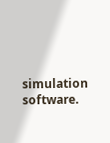simulation software.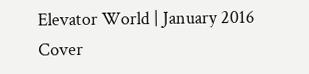Elevator World | January 2016 Cover